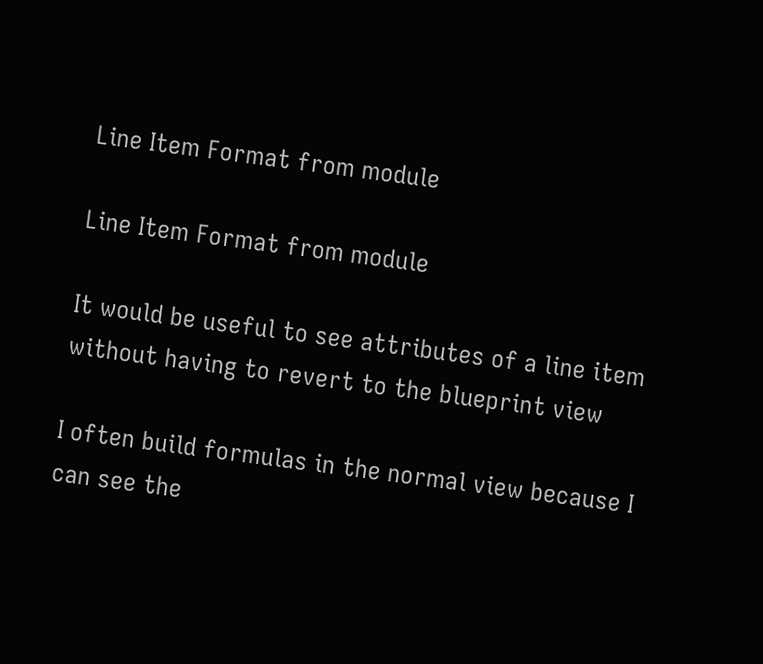Line Item Format from module

Line Item Format from module

It would be useful to see attributes of a line item without having to revert to the blueprint view

I often build formulas in the normal view because I can see the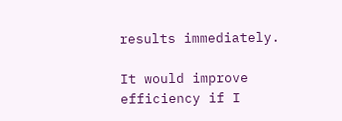results immediately.

It would improve efficiency if I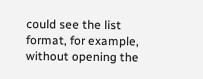could see the list format, for example, without opening the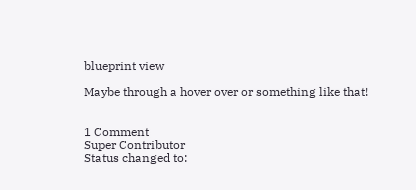blueprint view

Maybe through a hover over or something like that!


1 Comment
Super Contributor
Status changed to: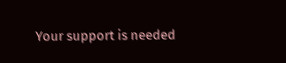Your support is needed